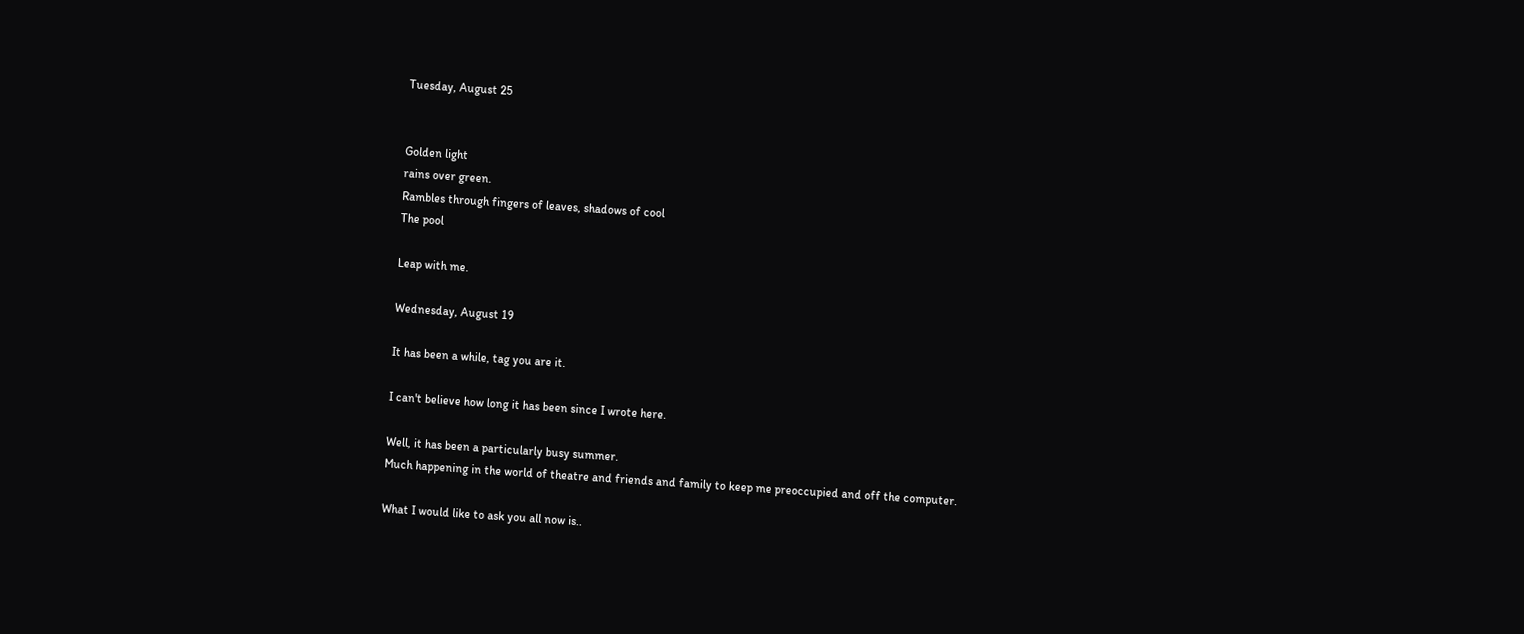Tuesday, August 25


Golden light
rains over green.
Rambles through fingers of leaves, shadows of cool
The pool

Leap with me.

Wednesday, August 19

It has been a while, tag you are it.

I can't believe how long it has been since I wrote here.

Well, it has been a particularly busy summer.
Much happening in the world of theatre and friends and family to keep me preoccupied and off the computer.

What I would like to ask you all now is..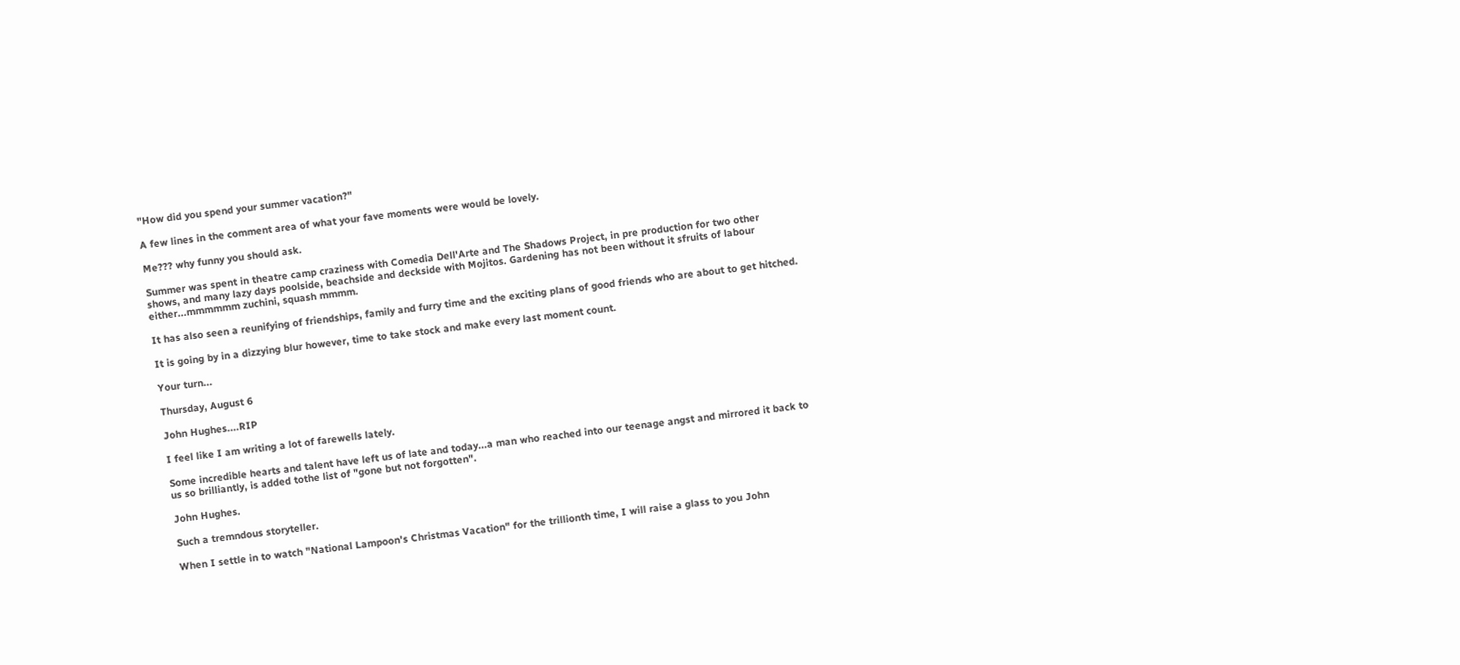"How did you spend your summer vacation?"

A few lines in the comment area of what your fave moments were would be lovely.

Me??? why funny you should ask.

Summer was spent in theatre camp craziness with Comedia Dell'Arte and The Shadows Project, in pre production for two other shows, and many lazy days poolside, beachside and deckside with Mojitos. Gardening has not been without it sfruits of labour either...mmmmmm zuchini, squash mmmm.

It has also seen a reunifying of friendships, family and furry time and the exciting plans of good friends who are about to get hitched.

It is going by in a dizzying blur however, time to take stock and make every last moment count.

Your turn...

Thursday, August 6

John Hughes....RIP

I feel like I am writing a lot of farewells lately.

Some incredible hearts and talent have left us of late and today...a man who reached into our teenage angst and mirrored it back to us so brilliantly, is added tothe list of "gone but not forgotten".

John Hughes.

Such a tremndous storyteller.

When I settle in to watch "National Lampoon's Christmas Vacation" for the trillionth time, I will raise a glass to you John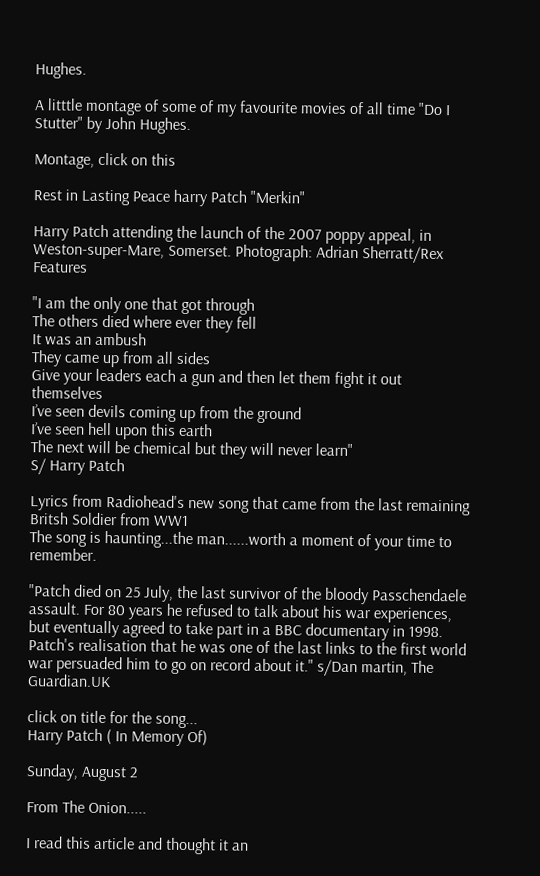Hughes.

A litttle montage of some of my favourite movies of all time "Do I Stutter" by John Hughes.

Montage, click on this

Rest in Lasting Peace harry Patch "Merkin"

Harry Patch attending the launch of the 2007 poppy appeal, in Weston-super-Mare, Somerset. Photograph: Adrian Sherratt/Rex Features

"I am the only one that got through
The others died where ever they fell
It was an ambush
They came up from all sides
Give your leaders each a gun and then let them fight it out themselves
I’ve seen devils coming up from the ground
I’ve seen hell upon this earth
The next will be chemical but they will never learn"
S/ Harry Patch

Lyrics from Radiohead's new song that came from the last remaining Britsh Soldier from WW1
The song is haunting...the man......worth a moment of your time to remember.

"Patch died on 25 July, the last survivor of the bloody Passchendaele assault. For 80 years he refused to talk about his war experiences, but eventually agreed to take part in a BBC documentary in 1998. Patch's realisation that he was one of the last links to the first world war persuaded him to go on record about it." s/Dan martin, The Guardian.UK

click on title for the song...
Harry Patch ( In Memory Of)

Sunday, August 2

From The Onion.....

I read this article and thought it an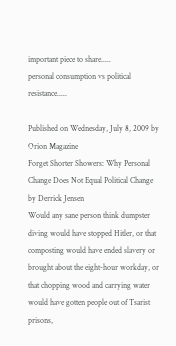important piece to share.....
personal consumption vs political resistance.....

Published on Wednesday, July 8, 2009 by Orion Magazine
Forget Shorter Showers: Why Personal Change Does Not Equal Political Change
by Derrick Jensen
Would any sane person think dumpster diving would have stopped Hitler, or that composting would have ended slavery or brought about the eight-hour workday, or that chopping wood and carrying water would have gotten people out of Tsarist prisons,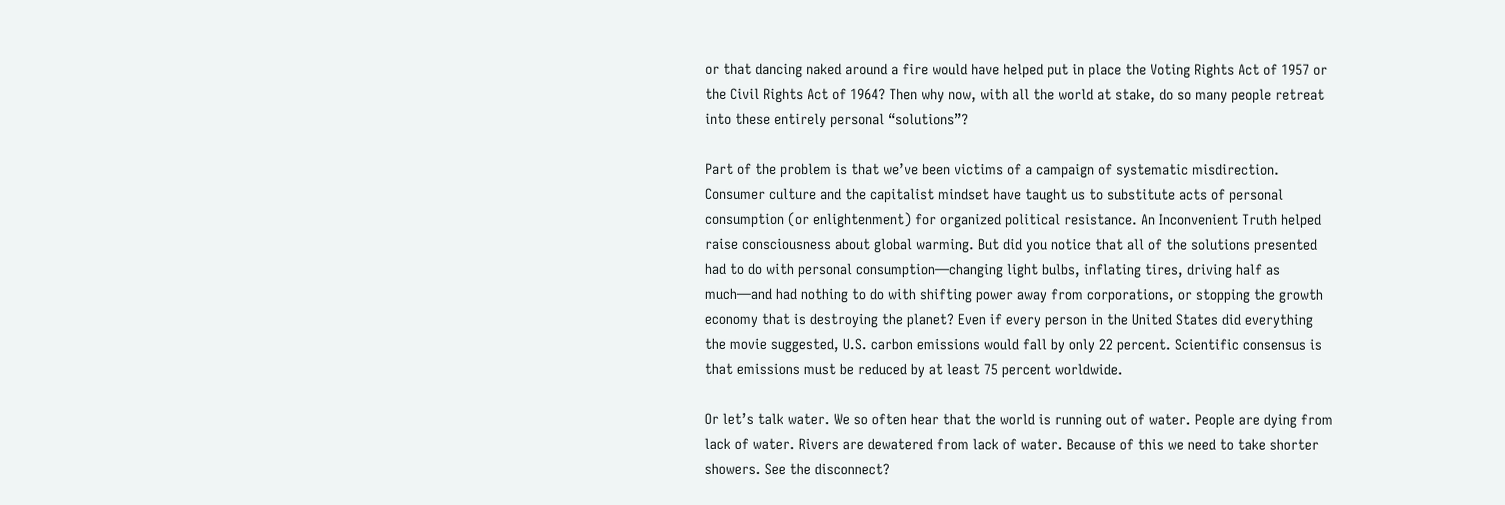or that dancing naked around a fire would have helped put in place the Voting Rights Act of 1957 or the Civil Rights Act of 1964? Then why now, with all the world at stake, do so many people retreat into these entirely personal “solutions”?

Part of the problem is that we’ve been victims of a campaign of systematic misdirection. Consumer culture and the capitalist mindset have taught us to substitute acts of personal consumption (or enlightenment) for organized political resistance. An Inconvenient Truth helped raise consciousness about global warming. But did you notice that all of the solutions presented had to do with personal consumption—changing light bulbs, inflating tires, driving half as much—and had nothing to do with shifting power away from corporations, or stopping the growth economy that is destroying the planet? Even if every person in the United States did everything the movie suggested, U.S. carbon emissions would fall by only 22 percent. Scientific consensus is that emissions must be reduced by at least 75 percent worldwide.

Or let’s talk water. We so often hear that the world is running out of water. People are dying from lack of water. Rivers are dewatered from lack of water. Because of this we need to take shorter showers. See the disconnect?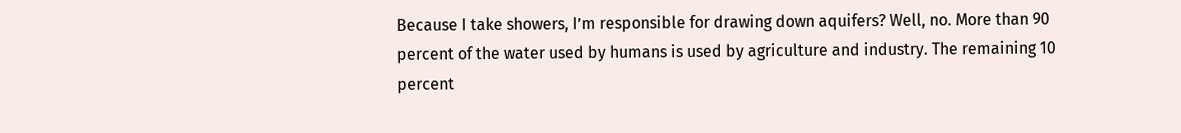Because I take showers, I’m responsible for drawing down aquifers? Well, no. More than 90 percent of the water used by humans is used by agriculture and industry. The remaining 10 percent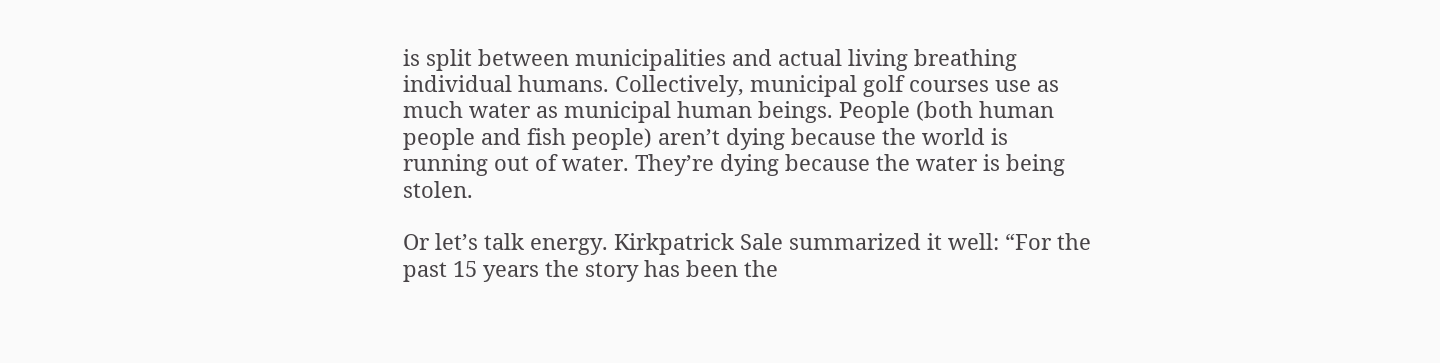is split between municipalities and actual living breathing individual humans. Collectively, municipal golf courses use as much water as municipal human beings. People (both human people and fish people) aren’t dying because the world is running out of water. They’re dying because the water is being stolen.

Or let’s talk energy. Kirkpatrick Sale summarized it well: “For the past 15 years the story has been the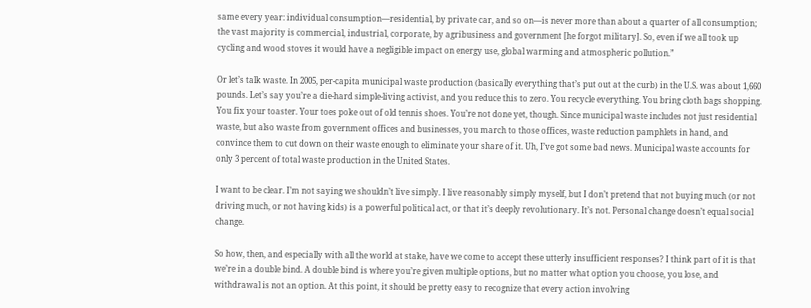same every year: individual consumption—residential, by private car, and so on—is never more than about a quarter of all consumption; the vast majority is commercial, industrial, corporate, by agribusiness and government [he forgot military]. So, even if we all took up cycling and wood stoves it would have a negligible impact on energy use, global warming and atmospheric pollution.”

Or let’s talk waste. In 2005, per-capita municipal waste production (basically everything that’s put out at the curb) in the U.S. was about 1,660 pounds. Let’s say you’re a die-hard simple-living activist, and you reduce this to zero. You recycle everything. You bring cloth bags shopping. You fix your toaster. Your toes poke out of old tennis shoes. You’re not done yet, though. Since municipal waste includes not just residential waste, but also waste from government offices and businesses, you march to those offices, waste reduction pamphlets in hand, and convince them to cut down on their waste enough to eliminate your share of it. Uh, I’ve got some bad news. Municipal waste accounts for only 3 percent of total waste production in the United States.

I want to be clear. I’m not saying we shouldn’t live simply. I live reasonably simply myself, but I don’t pretend that not buying much (or not driving much, or not having kids) is a powerful political act, or that it’s deeply revolutionary. It’s not. Personal change doesn’t equal social change.

So how, then, and especially with all the world at stake, have we come to accept these utterly insufficient responses? I think part of it is that we’re in a double bind. A double bind is where you’re given multiple options, but no matter what option you choose, you lose, and withdrawal is not an option. At this point, it should be pretty easy to recognize that every action involving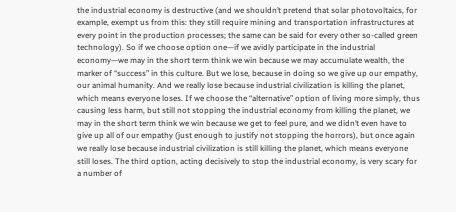the industrial economy is destructive (and we shouldn’t pretend that solar photovoltaics, for example, exempt us from this: they still require mining and transportation infrastructures at every point in the production processes; the same can be said for every other so-called green technology). So if we choose option one—if we avidly participate in the industrial economy—we may in the short term think we win because we may accumulate wealth, the marker of “success” in this culture. But we lose, because in doing so we give up our empathy, our animal humanity. And we really lose because industrial civilization is killing the planet, which means everyone loses. If we choose the “alternative” option of living more simply, thus causing less harm, but still not stopping the industrial economy from killing the planet, we may in the short term think we win because we get to feel pure, and we didn’t even have to give up all of our empathy (just enough to justify not stopping the horrors), but once again we really lose because industrial civilization is still killing the planet, which means everyone still loses. The third option, acting decisively to stop the industrial economy, is very scary for a number of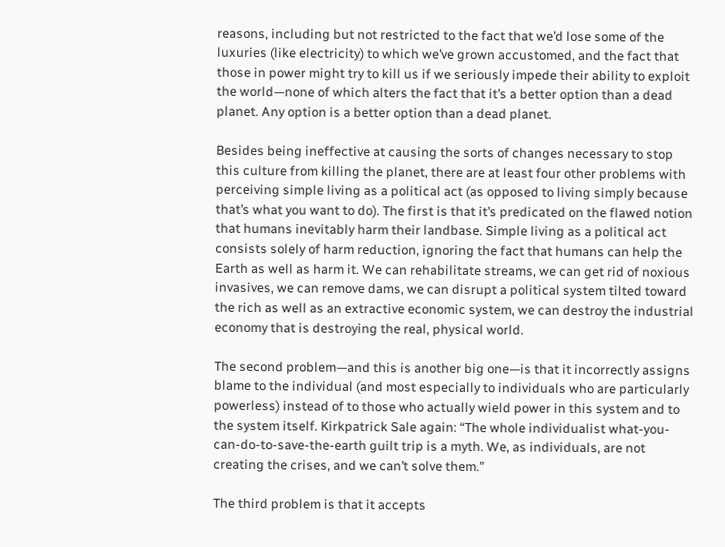reasons, including but not restricted to the fact that we’d lose some of the luxuries (like electricity) to which we’ve grown accustomed, and the fact that those in power might try to kill us if we seriously impede their ability to exploit the world—none of which alters the fact that it’s a better option than a dead planet. Any option is a better option than a dead planet.

Besides being ineffective at causing the sorts of changes necessary to stop this culture from killing the planet, there are at least four other problems with perceiving simple living as a political act (as opposed to living simply because that’s what you want to do). The first is that it’s predicated on the flawed notion that humans inevitably harm their landbase. Simple living as a political act consists solely of harm reduction, ignoring the fact that humans can help the Earth as well as harm it. We can rehabilitate streams, we can get rid of noxious invasives, we can remove dams, we can disrupt a political system tilted toward the rich as well as an extractive economic system, we can destroy the industrial economy that is destroying the real, physical world.

The second problem—and this is another big one—is that it incorrectly assigns blame to the individual (and most especially to individuals who are particularly powerless) instead of to those who actually wield power in this system and to the system itself. Kirkpatrick Sale again: “The whole individualist what-you-can-do-to-save-the-earth guilt trip is a myth. We, as individuals, are not creating the crises, and we can’t solve them.”

The third problem is that it accepts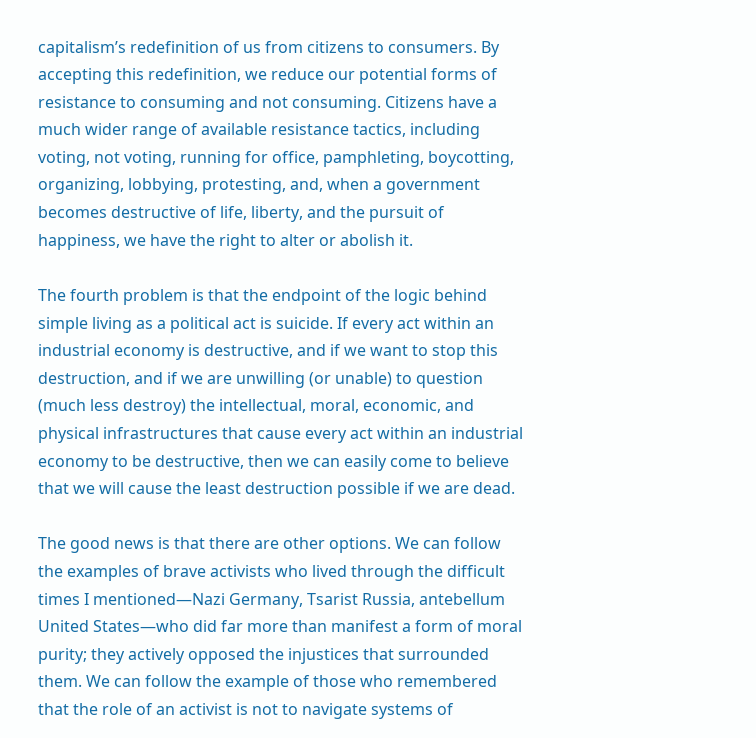capitalism’s redefinition of us from citizens to consumers. By accepting this redefinition, we reduce our potential forms of resistance to consuming and not consuming. Citizens have a much wider range of available resistance tactics, including voting, not voting, running for office, pamphleting, boycotting, organizing, lobbying, protesting, and, when a government becomes destructive of life, liberty, and the pursuit of happiness, we have the right to alter or abolish it.

The fourth problem is that the endpoint of the logic behind simple living as a political act is suicide. If every act within an industrial economy is destructive, and if we want to stop this destruction, and if we are unwilling (or unable) to question (much less destroy) the intellectual, moral, economic, and physical infrastructures that cause every act within an industrial economy to be destructive, then we can easily come to believe that we will cause the least destruction possible if we are dead.

The good news is that there are other options. We can follow the examples of brave activists who lived through the difficult times I mentioned—Nazi Germany, Tsarist Russia, antebellum United States—who did far more than manifest a form of moral purity; they actively opposed the injustices that surrounded them. We can follow the example of those who remembered that the role of an activist is not to navigate systems of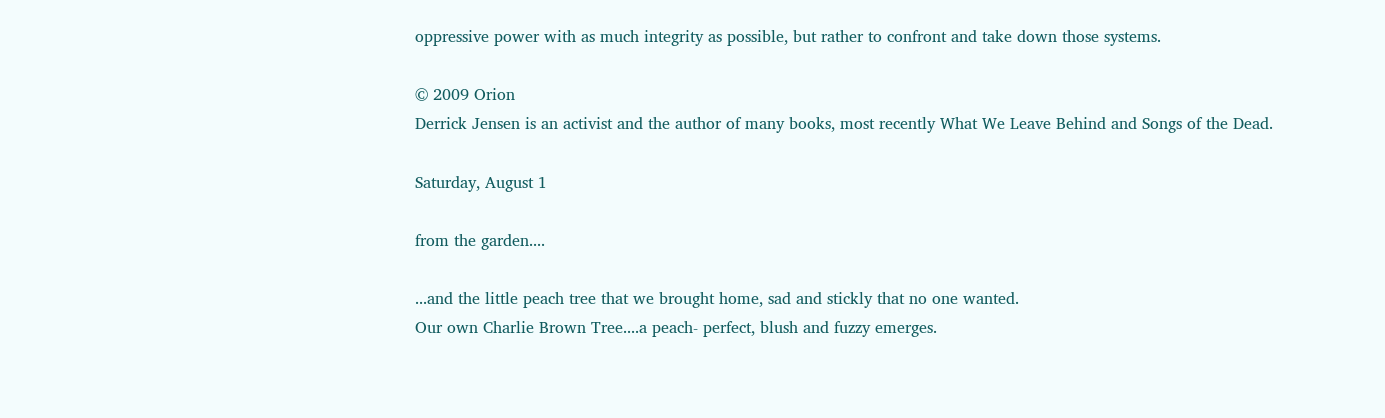oppressive power with as much integrity as possible, but rather to confront and take down those systems.

© 2009 Orion
Derrick Jensen is an activist and the author of many books, most recently What We Leave Behind and Songs of the Dead.

Saturday, August 1

from the garden....

...and the little peach tree that we brought home, sad and stickly that no one wanted.
Our own Charlie Brown Tree....a peach- perfect, blush and fuzzy emerges.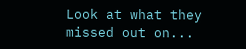Look at what they missed out on...